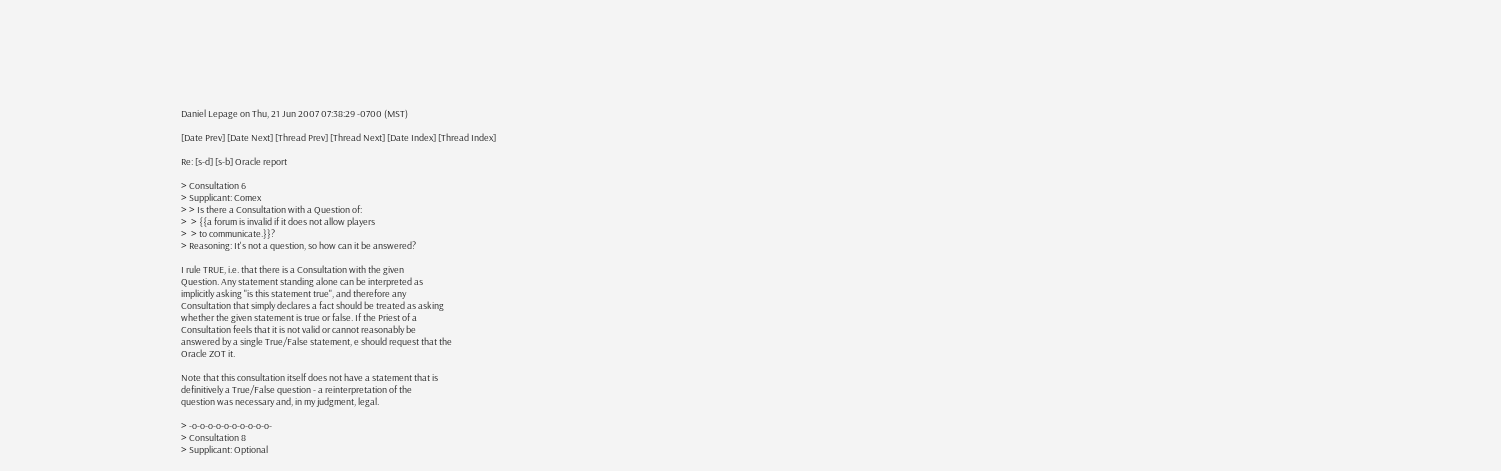Daniel Lepage on Thu, 21 Jun 2007 07:38:29 -0700 (MST)

[Date Prev] [Date Next] [Thread Prev] [Thread Next] [Date Index] [Thread Index]

Re: [s-d] [s-b] Oracle report

> Consultation 6
> Supplicant: Comex
> > Is there a Consultation with a Question of:
>  > {{a forum is invalid if it does not allow players
>  > to communicate.}}?
> Reasoning: It's not a question, so how can it be answered?

I rule TRUE, i.e. that there is a Consultation with the given
Question. Any statement standing alone can be interpreted as
implicitly asking "is this statement true", and therefore any
Consultation that simply declares a fact should be treated as asking
whether the given statement is true or false. If the Priest of a
Consultation feels that it is not valid or cannot reasonably be
answered by a single True/False statement, e should request that the
Oracle ZOT it.

Note that this consultation itself does not have a statement that is
definitively a True/False question - a reinterpretation of the
question was necessary and, in my judgment, legal.

> -o-o-o-o-o-o-o-o-o-o-
> Consultation 8
> Supplicant: Optional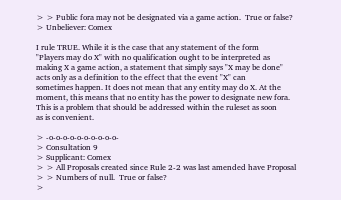> > Public fora may not be designated via a game action.  True or false?
> Unbeliever: Comex

I rule TRUE. While it is the case that any statement of the form
"Players may do X" with no qualification ought to be interpreted as
making X a game action, a statement that simply says "X may be done"
acts only as a definition to the effect that the event "X" can
sometimes happen. It does not mean that any entity may do X. At the
moment, this means that no entity has the power to designate new fora.
This is a problem that should be addressed within the ruleset as soon
as is convenient.

> -o-o-o-o-o-o-o-o-o-o-
> Consultation 9
> Supplicant: Comex
> > All Proposals created since Rule 2-2 was last amended have Proposal
> > Numbers of null.  True or false?
>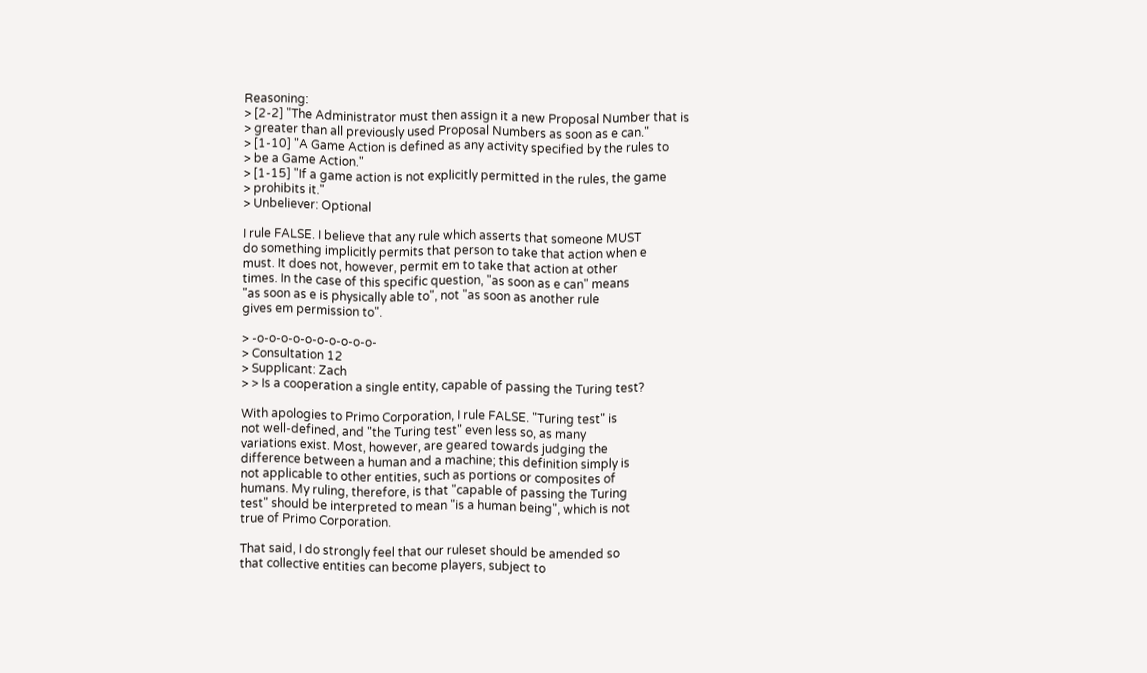Reasoning:
> [2-2] "The Administrator must then assign it a new Proposal Number that is
> greater than all previously used Proposal Numbers as soon as e can."
> [1-10] "A Game Action is defined as any activity specified by the rules to
> be a Game Action."
> [1-15] "If a game action is not explicitly permitted in the rules, the game
> prohibits it."
> Unbeliever: Optional

I rule FALSE. I believe that any rule which asserts that someone MUST
do something implicitly permits that person to take that action when e
must. It does not, however, permit em to take that action at other
times. In the case of this specific question, "as soon as e can" means
"as soon as e is physically able to", not "as soon as another rule
gives em permission to".

> -o-o-o-o-o-o-o-o-o-o-
> Consultation 12
> Supplicant: Zach
> > Is a cooperation a single entity, capable of passing the Turing test?

With apologies to Primo Corporation, I rule FALSE. "Turing test" is
not well-defined, and "the Turing test" even less so, as many
variations exist. Most, however, are geared towards judging the
difference between a human and a machine; this definition simply is
not applicable to other entities, such as portions or composites of
humans. My ruling, therefore, is that "capable of passing the Turing
test" should be interpreted to mean "is a human being", which is not
true of Primo Corporation.

That said, I do strongly feel that our ruleset should be amended so
that collective entities can become players, subject to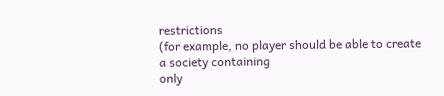restrictions
(for example, no player should be able to create a society containing
only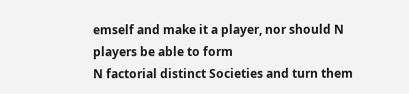emself and make it a player, nor should N players be able to form
N factorial distinct Societies and turn them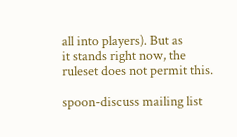all into players). But as
it stands right now, the ruleset does not permit this.

spoon-discuss mailing list